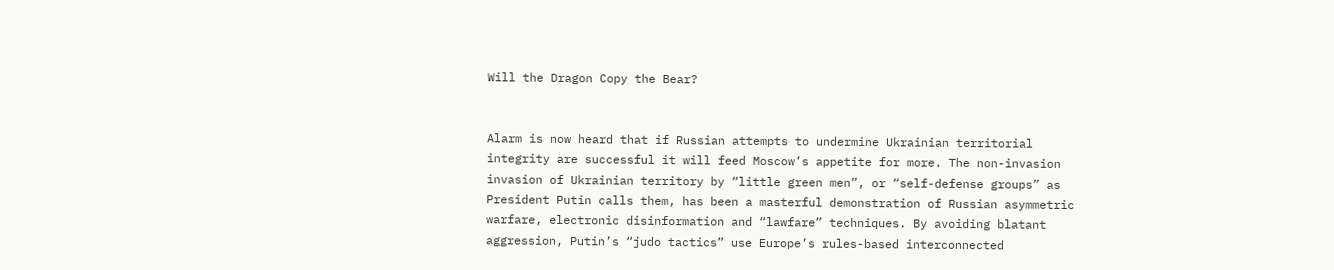Will the Dragon Copy the Bear?


Alarm is now heard that if Russian attempts to undermine Ukrainian territorial integrity are successful it will feed Moscow’s appetite for more. The non-invasion invasion of Ukrainian territory by “little green men”, or “self-defense groups” as President Putin calls them, has been a masterful demonstration of Russian asymmetric warfare, electronic disinformation and “lawfare” techniques. By avoiding blatant aggression, Putin’s “judo tactics” use Europe’s rules-based interconnected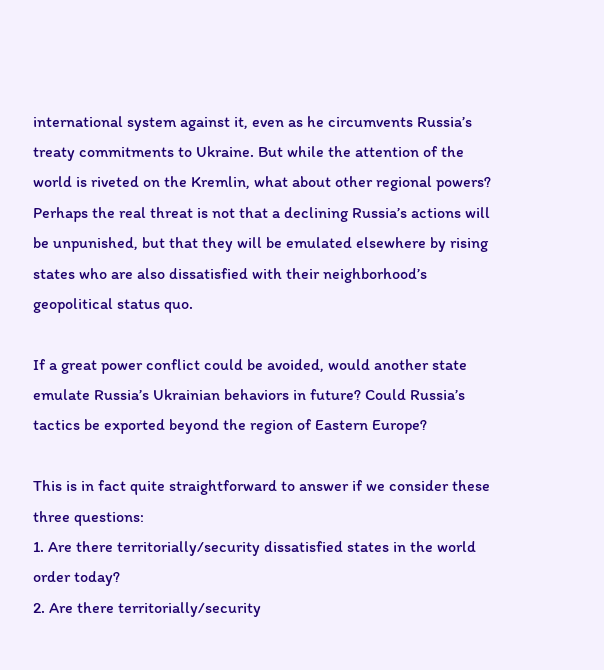international system against it, even as he circumvents Russia’s treaty commitments to Ukraine. But while the attention of the world is riveted on the Kremlin, what about other regional powers? Perhaps the real threat is not that a declining Russia’s actions will be unpunished, but that they will be emulated elsewhere by rising states who are also dissatisfied with their neighborhood’s geopolitical status quo.

If a great power conflict could be avoided, would another state emulate Russia’s Ukrainian behaviors in future? Could Russia’s tactics be exported beyond the region of Eastern Europe?

This is in fact quite straightforward to answer if we consider these three questions:
1. Are there territorially/security dissatisfied states in the world order today?
2. Are there territorially/security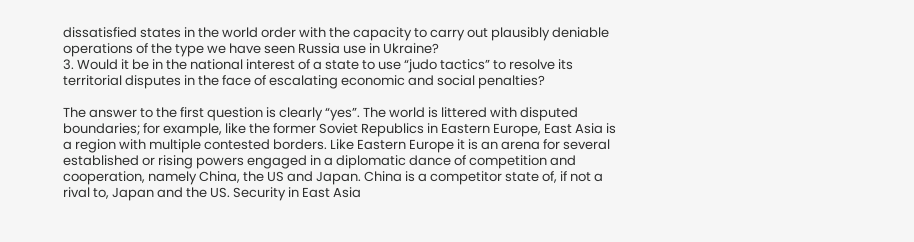dissatisfied states in the world order with the capacity to carry out plausibly deniable operations of the type we have seen Russia use in Ukraine?
3. Would it be in the national interest of a state to use “judo tactics” to resolve its territorial disputes in the face of escalating economic and social penalties?

The answer to the first question is clearly “yes”. The world is littered with disputed boundaries; for example, like the former Soviet Republics in Eastern Europe, East Asia is a region with multiple contested borders. Like Eastern Europe it is an arena for several established or rising powers engaged in a diplomatic dance of competition and cooperation, namely China, the US and Japan. China is a competitor state of, if not a rival to, Japan and the US. Security in East Asia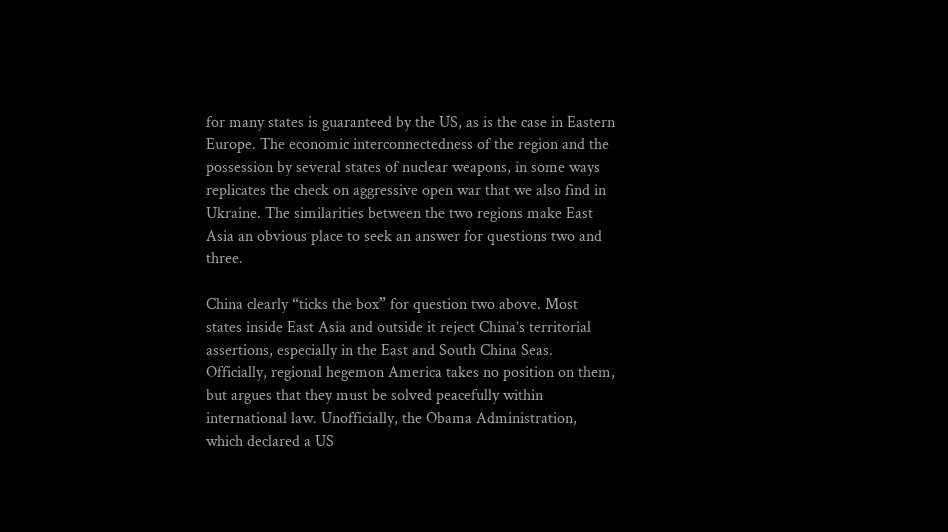for many states is guaranteed by the US, as is the case in Eastern Europe. The economic interconnectedness of the region and the possession by several states of nuclear weapons, in some ways replicates the check on aggressive open war that we also find in Ukraine. The similarities between the two regions make East Asia an obvious place to seek an answer for questions two and three.

China clearly “ticks the box” for question two above. Most states inside East Asia and outside it reject China’s territorial assertions, especially in the East and South China Seas. Officially, regional hegemon America takes no position on them, but argues that they must be solved peacefully within international law. Unofficially, the Obama Administration, which declared a US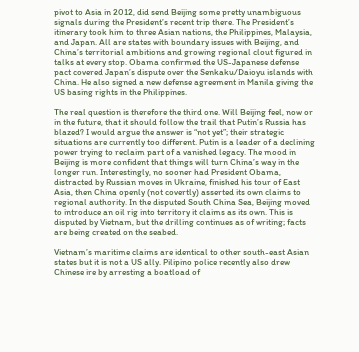pivot to Asia in 2012, did send Beijing some pretty unambiguous signals during the President’s recent trip there. The President’s itinerary took him to three Asian nations, the Philippines, Malaysia, and Japan. All are states with boundary issues with Beijing, and China’s territorial ambitions and growing regional clout figured in talks at every stop. Obama confirmed the US-Japanese defense pact covered Japan’s dispute over the Senkaku/Daioyu islands with China. He also signed a new defense agreement in Manila giving the US basing rights in the Philippines.

The real question is therefore the third one. Will Beijing feel, now or in the future, that it should follow the trail that Putin’s Russia has blazed? I would argue the answer is “not yet”; their strategic situations are currently too different. Putin is a leader of a declining power trying to reclaim part of a vanished legacy. The mood in Beijing is more confident that things will turn China’s way in the longer run. Interestingly, no sooner had President Obama, distracted by Russian moves in Ukraine, finished his tour of East Asia, then China openly (not covertly) asserted its own claims to regional authority. In the disputed South China Sea, Beijing moved to introduce an oil rig into territory it claims as its own. This is disputed by Vietnam, but the drilling continues as of writing; facts are being created on the seabed.

Vietnam’s maritime claims are identical to other south-east Asian states but it is not a US ally. Pilipino police recently also drew Chinese ire by arresting a boatload of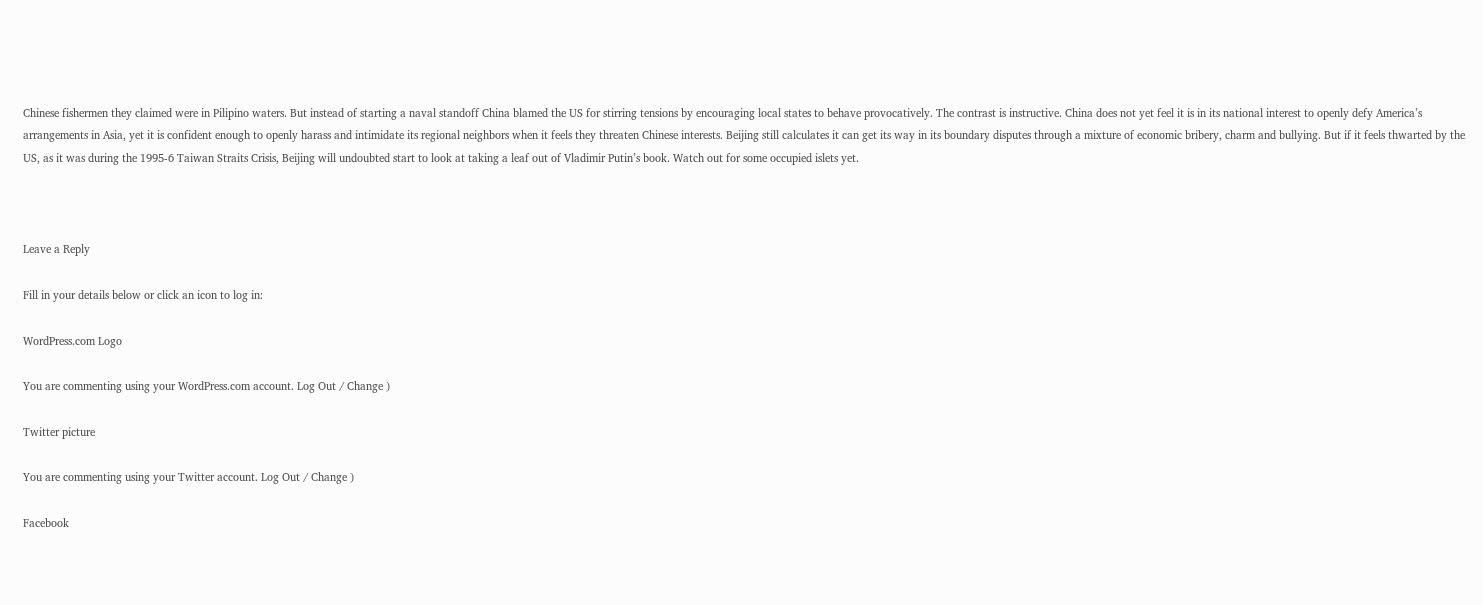Chinese fishermen they claimed were in Pilipino waters. But instead of starting a naval standoff China blamed the US for stirring tensions by encouraging local states to behave provocatively. The contrast is instructive. China does not yet feel it is in its national interest to openly defy America’s arrangements in Asia, yet it is confident enough to openly harass and intimidate its regional neighbors when it feels they threaten Chinese interests. Beijing still calculates it can get its way in its boundary disputes through a mixture of economic bribery, charm and bullying. But if it feels thwarted by the US, as it was during the 1995-6 Taiwan Straits Crisis, Beijing will undoubted start to look at taking a leaf out of Vladimir Putin’s book. Watch out for some occupied islets yet.



Leave a Reply

Fill in your details below or click an icon to log in:

WordPress.com Logo

You are commenting using your WordPress.com account. Log Out / Change )

Twitter picture

You are commenting using your Twitter account. Log Out / Change )

Facebook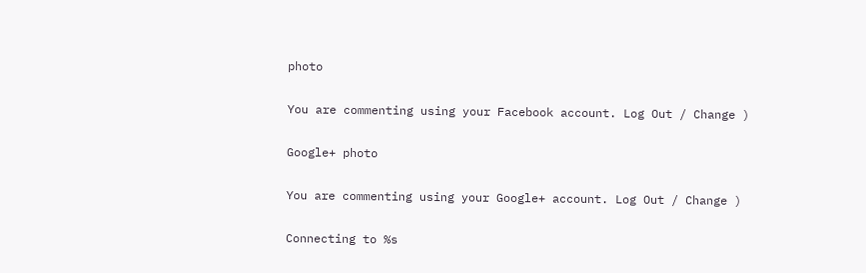photo

You are commenting using your Facebook account. Log Out / Change )

Google+ photo

You are commenting using your Google+ account. Log Out / Change )

Connecting to %s